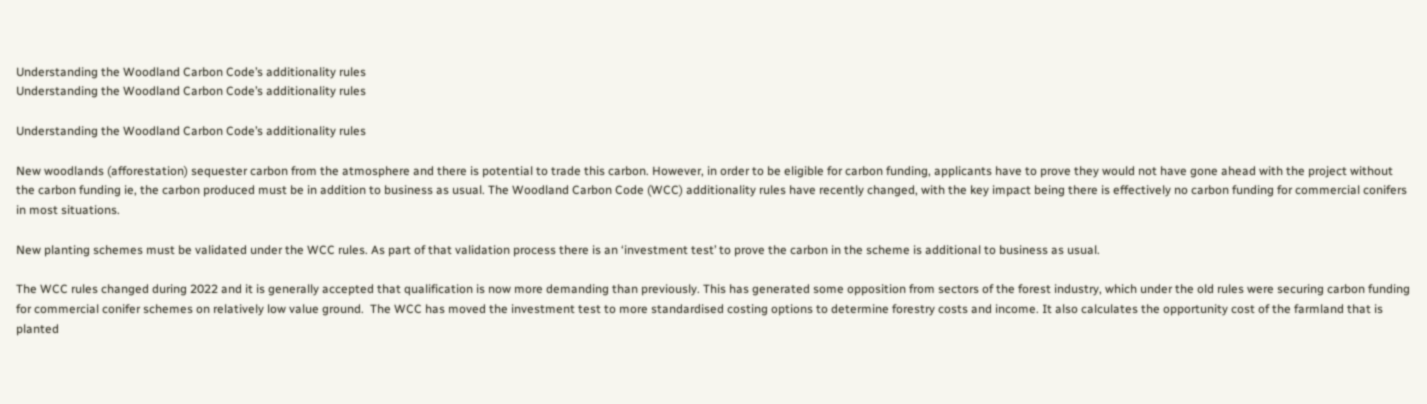Understanding the Woodland Carbon Code’s additionality rules
Understanding the Woodland Carbon Code’s additionality rules

Understanding the Woodland Carbon Code’s additionality rules

New woodlands (afforestation) sequester carbon from the atmosphere and there is potential to trade this carbon. However, in order to be eligible for carbon funding, applicants have to prove they would not have gone ahead with the project without the carbon funding ie, the carbon produced must be in addition to business as usual. The Woodland Carbon Code (WCC) additionality rules have recently changed, with the key impact being there is effectively no carbon funding for commercial conifers in most situations.

New planting schemes must be validated under the WCC rules. As part of that validation process there is an ‘investment test’ to prove the carbon in the scheme is additional to business as usual.

The WCC rules changed during 2022 and it is generally accepted that qualification is now more demanding than previously. This has generated some opposition from sectors of the forest industry, which under the old rules were securing carbon funding for commercial conifer schemes on relatively low value ground.  The WCC has moved the investment test to more standardised costing options to determine forestry costs and income. It also calculates the opportunity cost of the farmland that is planted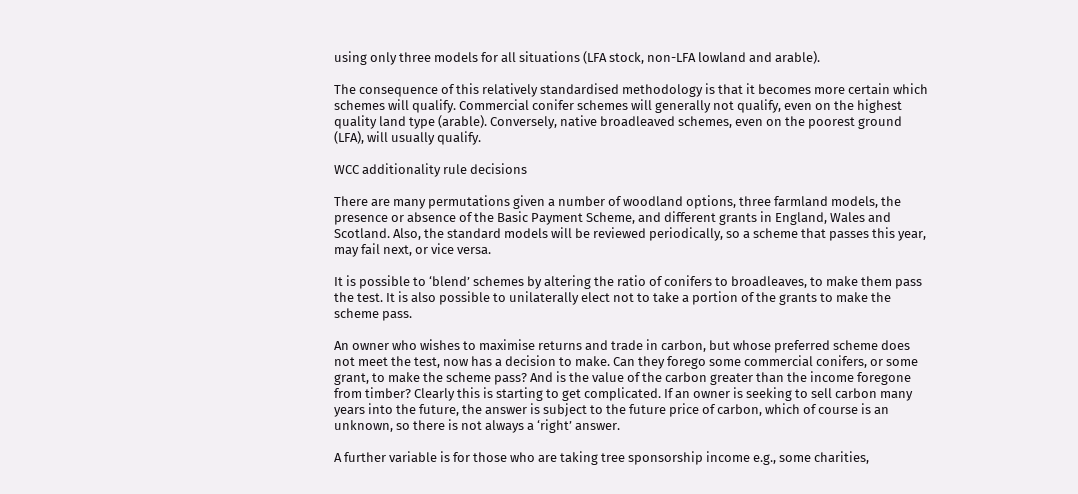using only three models for all situations (LFA stock, non-LFA lowland and arable).

The consequence of this relatively standardised methodology is that it becomes more certain which schemes will qualify. Commercial conifer schemes will generally not qualify, even on the highest quality land type (arable). Conversely, native broadleaved schemes, even on the poorest ground (LFA), will usually qualify.

WCC additionality rule decisions

There are many permutations given a number of woodland options, three farmland models, the presence or absence of the Basic Payment Scheme, and different grants in England, Wales and Scotland. Also, the standard models will be reviewed periodically, so a scheme that passes this year, may fail next, or vice versa.

It is possible to ‘blend’ schemes by altering the ratio of conifers to broadleaves, to make them pass the test. It is also possible to unilaterally elect not to take a portion of the grants to make the scheme pass.

An owner who wishes to maximise returns and trade in carbon, but whose preferred scheme does not meet the test, now has a decision to make. Can they forego some commercial conifers, or some grant, to make the scheme pass? And is the value of the carbon greater than the income foregone from timber? Clearly this is starting to get complicated. If an owner is seeking to sell carbon many years into the future, the answer is subject to the future price of carbon, which of course is an unknown, so there is not always a ‘right’ answer.

A further variable is for those who are taking tree sponsorship income e.g., some charities,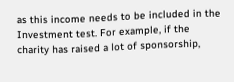as this income needs to be included in the Investment test. For example, if the charity has raised a lot of sponsorship,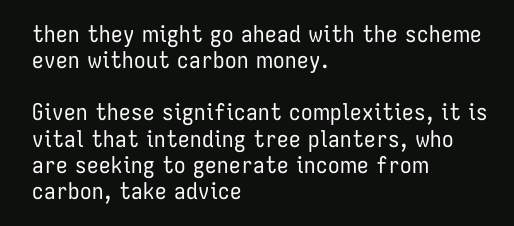then they might go ahead with the scheme even without carbon money.

Given these significant complexities, it is vital that intending tree planters, who are seeking to generate income from carbon, take advice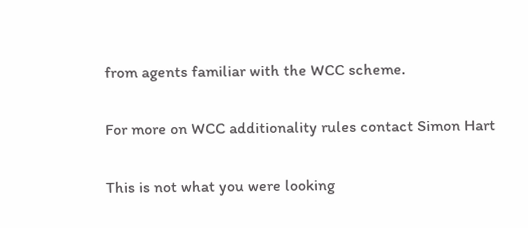from agents familiar with the WCC scheme.

For more on WCC additionality rules contact Simon Hart

This is not what you were looking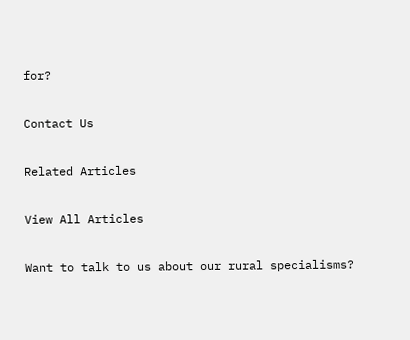for?

Contact Us

Related Articles

View All Articles

Want to talk to us about our rural specialisms?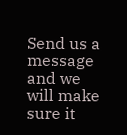Send us a message and we will make sure it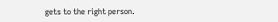gets to the right person.